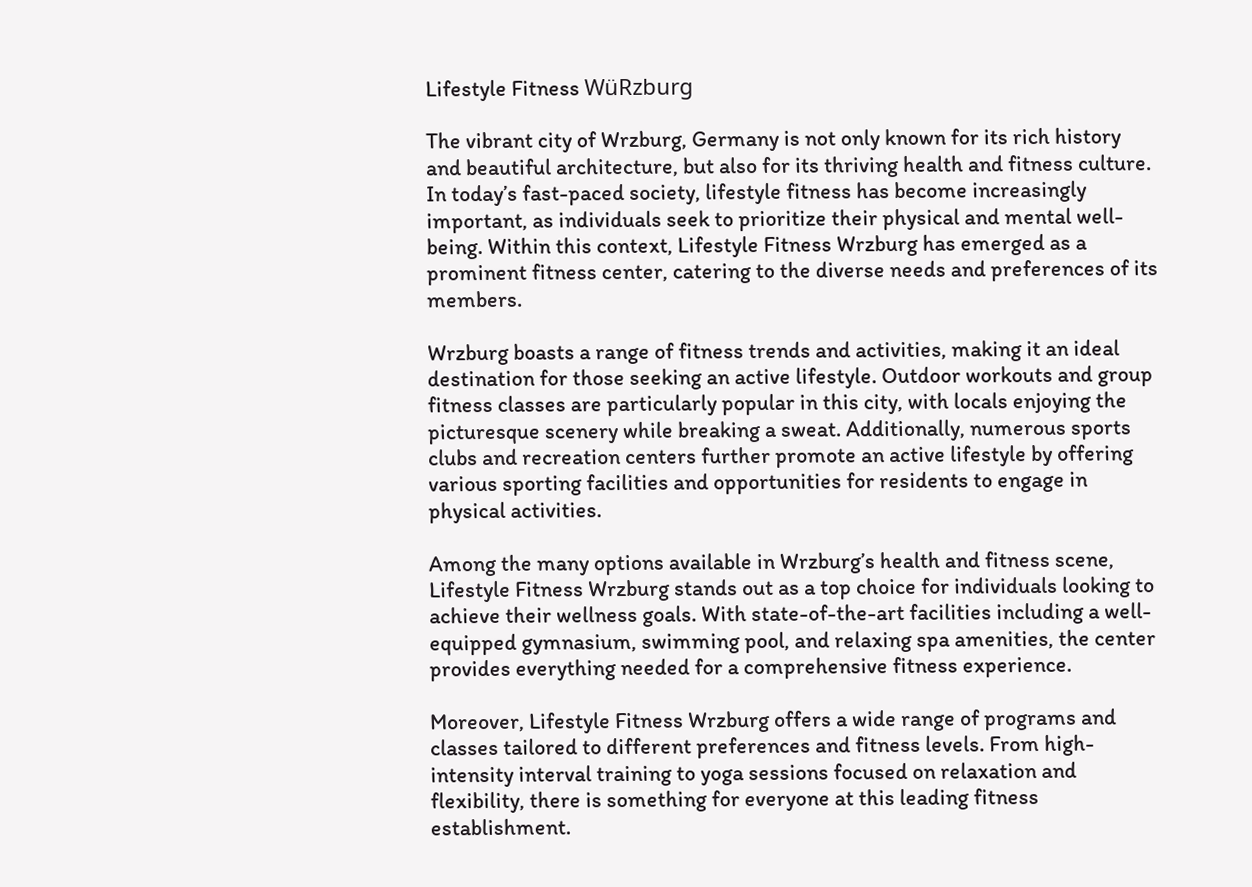Lifestyle Fitness WüRzburg

The vibrant city of Wrzburg, Germany is not only known for its rich history and beautiful architecture, but also for its thriving health and fitness culture. In today’s fast-paced society, lifestyle fitness has become increasingly important, as individuals seek to prioritize their physical and mental well-being. Within this context, Lifestyle Fitness Wrzburg has emerged as a prominent fitness center, catering to the diverse needs and preferences of its members.

Wrzburg boasts a range of fitness trends and activities, making it an ideal destination for those seeking an active lifestyle. Outdoor workouts and group fitness classes are particularly popular in this city, with locals enjoying the picturesque scenery while breaking a sweat. Additionally, numerous sports clubs and recreation centers further promote an active lifestyle by offering various sporting facilities and opportunities for residents to engage in physical activities.

Among the many options available in Wrzburg’s health and fitness scene, Lifestyle Fitness Wrzburg stands out as a top choice for individuals looking to achieve their wellness goals. With state-of-the-art facilities including a well-equipped gymnasium, swimming pool, and relaxing spa amenities, the center provides everything needed for a comprehensive fitness experience.

Moreover, Lifestyle Fitness Wrzburg offers a wide range of programs and classes tailored to different preferences and fitness levels. From high-intensity interval training to yoga sessions focused on relaxation and flexibility, there is something for everyone at this leading fitness establishment.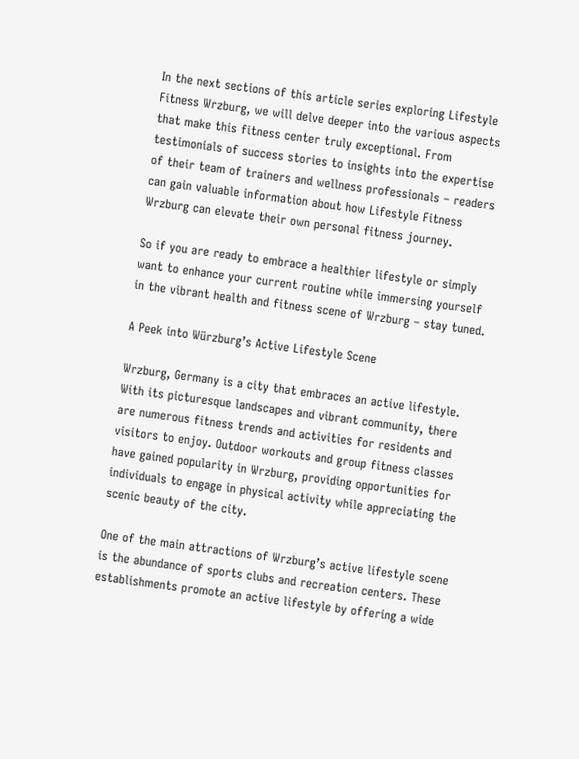In the next sections of this article series exploring Lifestyle Fitness Wrzburg, we will delve deeper into the various aspects that make this fitness center truly exceptional. From testimonials of success stories to insights into the expertise of their team of trainers and wellness professionals – readers can gain valuable information about how Lifestyle Fitness Wrzburg can elevate their own personal fitness journey.

So if you are ready to embrace a healthier lifestyle or simply want to enhance your current routine while immersing yourself in the vibrant health and fitness scene of Wrzburg – stay tuned.

A Peek into Würzburg’s Active Lifestyle Scene

Wrzburg, Germany is a city that embraces an active lifestyle. With its picturesque landscapes and vibrant community, there are numerous fitness trends and activities for residents and visitors to enjoy. Outdoor workouts and group fitness classes have gained popularity in Wrzburg, providing opportunities for individuals to engage in physical activity while appreciating the scenic beauty of the city.

One of the main attractions of Wrzburg’s active lifestyle scene is the abundance of sports clubs and recreation centers. These establishments promote an active lifestyle by offering a wide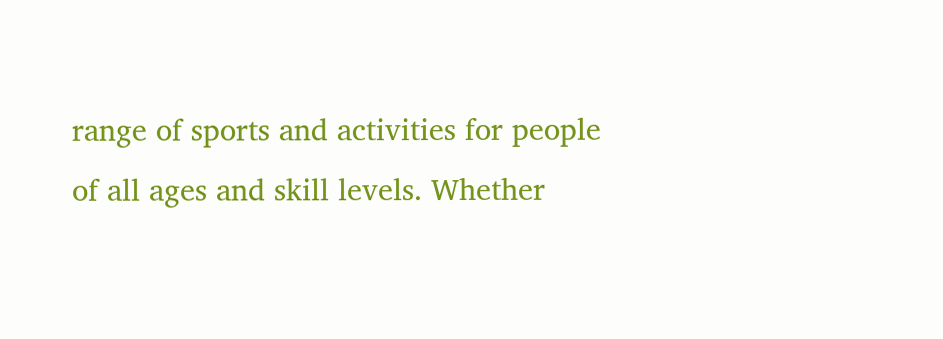range of sports and activities for people of all ages and skill levels. Whether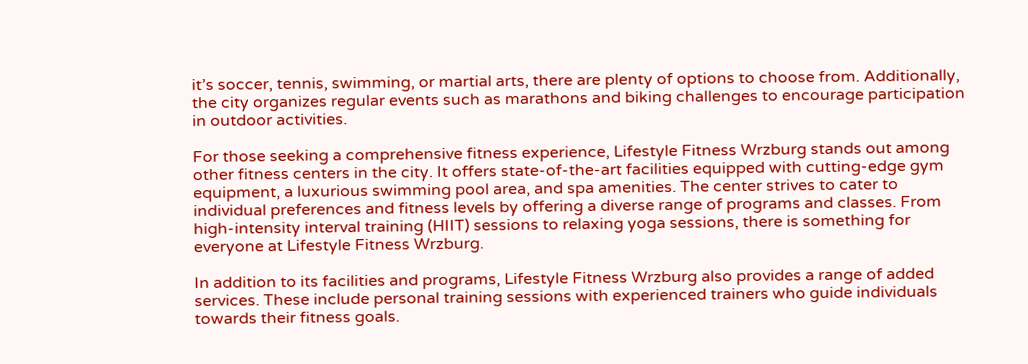it’s soccer, tennis, swimming, or martial arts, there are plenty of options to choose from. Additionally, the city organizes regular events such as marathons and biking challenges to encourage participation in outdoor activities.

For those seeking a comprehensive fitness experience, Lifestyle Fitness Wrzburg stands out among other fitness centers in the city. It offers state-of-the-art facilities equipped with cutting-edge gym equipment, a luxurious swimming pool area, and spa amenities. The center strives to cater to individual preferences and fitness levels by offering a diverse range of programs and classes. From high-intensity interval training (HIIT) sessions to relaxing yoga sessions, there is something for everyone at Lifestyle Fitness Wrzburg.

In addition to its facilities and programs, Lifestyle Fitness Wrzburg also provides a range of added services. These include personal training sessions with experienced trainers who guide individuals towards their fitness goals.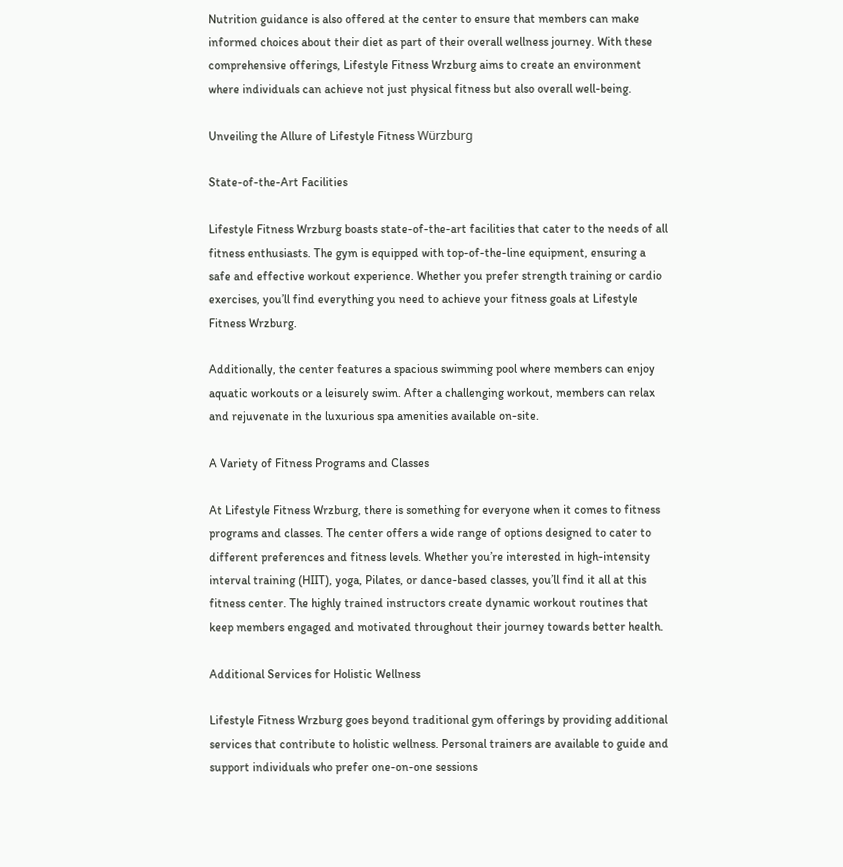Nutrition guidance is also offered at the center to ensure that members can make informed choices about their diet as part of their overall wellness journey. With these comprehensive offerings, Lifestyle Fitness Wrzburg aims to create an environment where individuals can achieve not just physical fitness but also overall well-being.

Unveiling the Allure of Lifestyle Fitness Würzburg

State-of-the-Art Facilities

Lifestyle Fitness Wrzburg boasts state-of-the-art facilities that cater to the needs of all fitness enthusiasts. The gym is equipped with top-of-the-line equipment, ensuring a safe and effective workout experience. Whether you prefer strength training or cardio exercises, you’ll find everything you need to achieve your fitness goals at Lifestyle Fitness Wrzburg.

Additionally, the center features a spacious swimming pool where members can enjoy aquatic workouts or a leisurely swim. After a challenging workout, members can relax and rejuvenate in the luxurious spa amenities available on-site.

A Variety of Fitness Programs and Classes

At Lifestyle Fitness Wrzburg, there is something for everyone when it comes to fitness programs and classes. The center offers a wide range of options designed to cater to different preferences and fitness levels. Whether you’re interested in high-intensity interval training (HIIT), yoga, Pilates, or dance-based classes, you’ll find it all at this fitness center. The highly trained instructors create dynamic workout routines that keep members engaged and motivated throughout their journey towards better health.

Additional Services for Holistic Wellness

Lifestyle Fitness Wrzburg goes beyond traditional gym offerings by providing additional services that contribute to holistic wellness. Personal trainers are available to guide and support individuals who prefer one-on-one sessions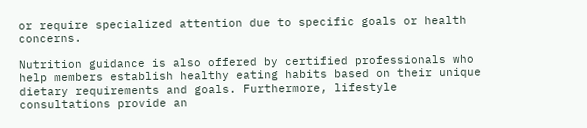or require specialized attention due to specific goals or health concerns.

Nutrition guidance is also offered by certified professionals who help members establish healthy eating habits based on their unique dietary requirements and goals. Furthermore, lifestyle consultations provide an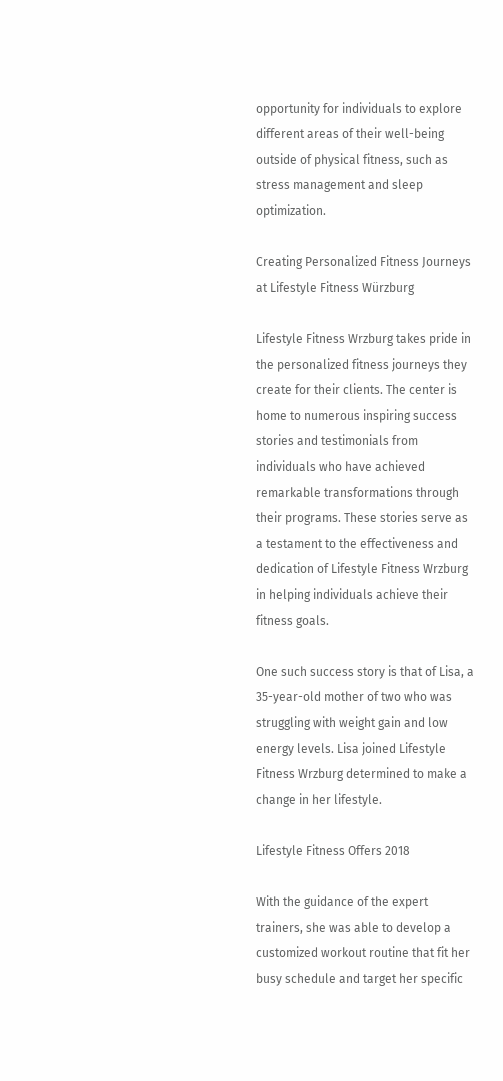opportunity for individuals to explore different areas of their well-being outside of physical fitness, such as stress management and sleep optimization.

Creating Personalized Fitness Journeys at Lifestyle Fitness Würzburg

Lifestyle Fitness Wrzburg takes pride in the personalized fitness journeys they create for their clients. The center is home to numerous inspiring success stories and testimonials from individuals who have achieved remarkable transformations through their programs. These stories serve as a testament to the effectiveness and dedication of Lifestyle Fitness Wrzburg in helping individuals achieve their fitness goals.

One such success story is that of Lisa, a 35-year-old mother of two who was struggling with weight gain and low energy levels. Lisa joined Lifestyle Fitness Wrzburg determined to make a change in her lifestyle.

Lifestyle Fitness Offers 2018

With the guidance of the expert trainers, she was able to develop a customized workout routine that fit her busy schedule and target her specific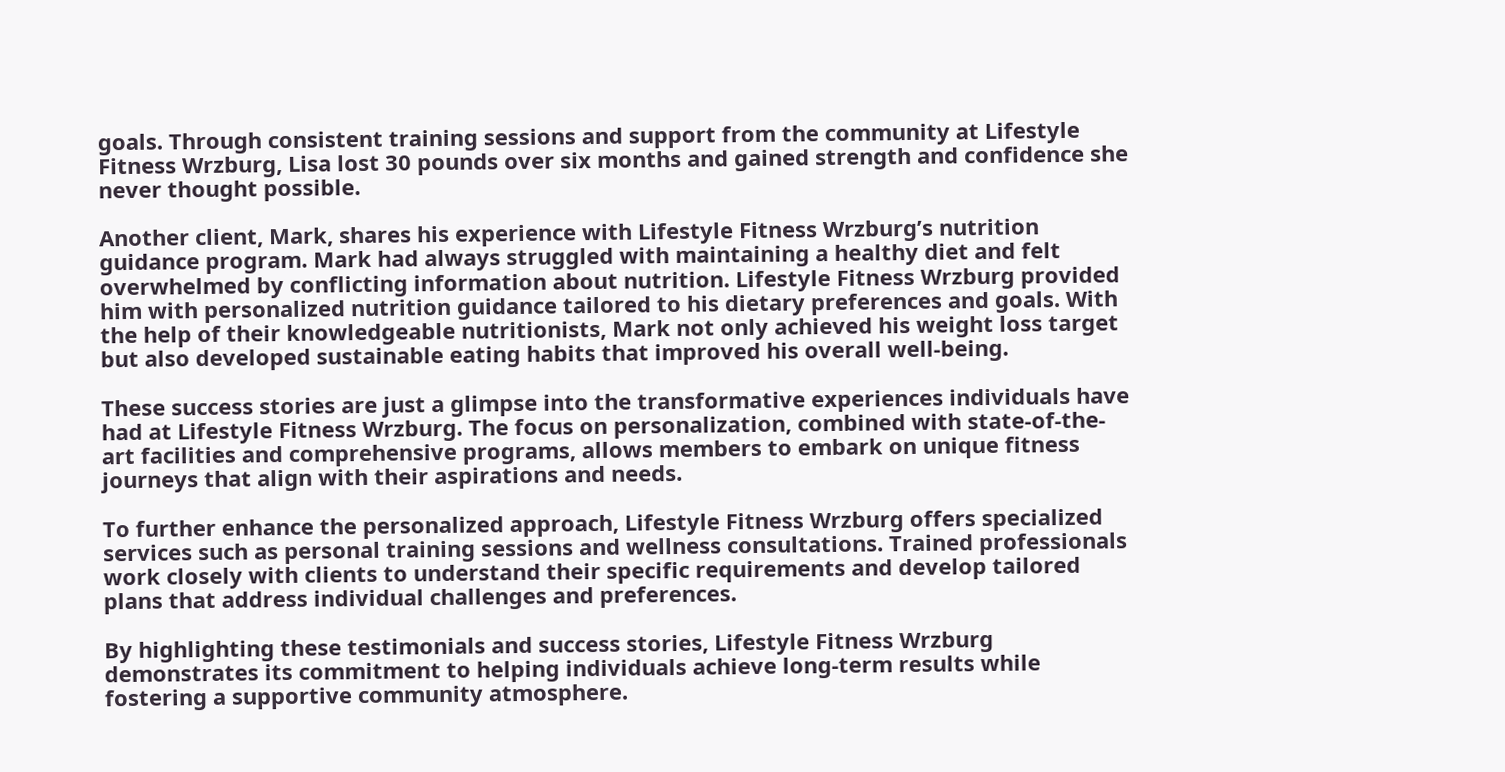goals. Through consistent training sessions and support from the community at Lifestyle Fitness Wrzburg, Lisa lost 30 pounds over six months and gained strength and confidence she never thought possible.

Another client, Mark, shares his experience with Lifestyle Fitness Wrzburg’s nutrition guidance program. Mark had always struggled with maintaining a healthy diet and felt overwhelmed by conflicting information about nutrition. Lifestyle Fitness Wrzburg provided him with personalized nutrition guidance tailored to his dietary preferences and goals. With the help of their knowledgeable nutritionists, Mark not only achieved his weight loss target but also developed sustainable eating habits that improved his overall well-being.

These success stories are just a glimpse into the transformative experiences individuals have had at Lifestyle Fitness Wrzburg. The focus on personalization, combined with state-of-the-art facilities and comprehensive programs, allows members to embark on unique fitness journeys that align with their aspirations and needs.

To further enhance the personalized approach, Lifestyle Fitness Wrzburg offers specialized services such as personal training sessions and wellness consultations. Trained professionals work closely with clients to understand their specific requirements and develop tailored plans that address individual challenges and preferences.

By highlighting these testimonials and success stories, Lifestyle Fitness Wrzburg demonstrates its commitment to helping individuals achieve long-term results while fostering a supportive community atmosphere.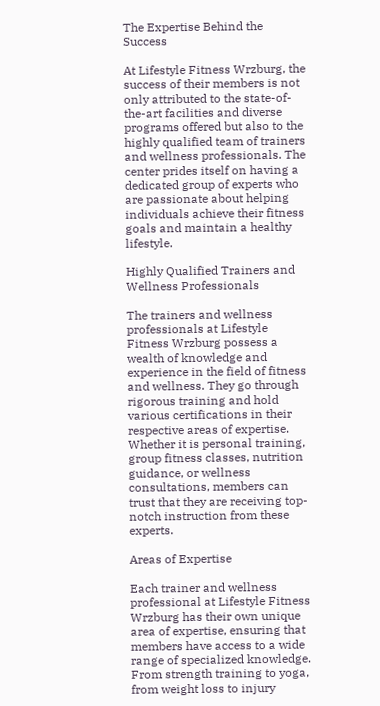The Expertise Behind the Success

At Lifestyle Fitness Wrzburg, the success of their members is not only attributed to the state-of-the-art facilities and diverse programs offered but also to the highly qualified team of trainers and wellness professionals. The center prides itself on having a dedicated group of experts who are passionate about helping individuals achieve their fitness goals and maintain a healthy lifestyle.

Highly Qualified Trainers and Wellness Professionals

The trainers and wellness professionals at Lifestyle Fitness Wrzburg possess a wealth of knowledge and experience in the field of fitness and wellness. They go through rigorous training and hold various certifications in their respective areas of expertise. Whether it is personal training, group fitness classes, nutrition guidance, or wellness consultations, members can trust that they are receiving top-notch instruction from these experts.

Areas of Expertise

Each trainer and wellness professional at Lifestyle Fitness Wrzburg has their own unique area of expertise, ensuring that members have access to a wide range of specialized knowledge. From strength training to yoga, from weight loss to injury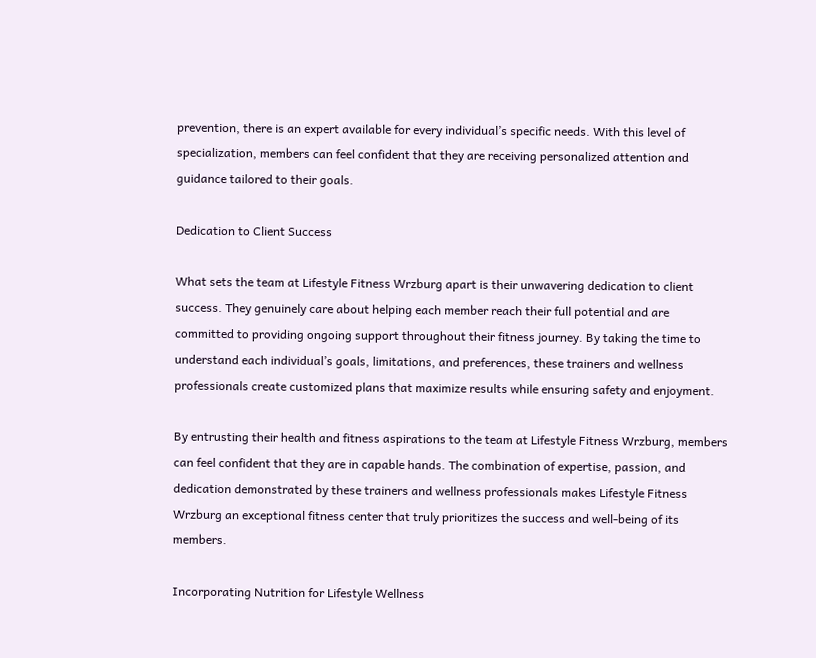prevention, there is an expert available for every individual’s specific needs. With this level of specialization, members can feel confident that they are receiving personalized attention and guidance tailored to their goals.

Dedication to Client Success

What sets the team at Lifestyle Fitness Wrzburg apart is their unwavering dedication to client success. They genuinely care about helping each member reach their full potential and are committed to providing ongoing support throughout their fitness journey. By taking the time to understand each individual’s goals, limitations, and preferences, these trainers and wellness professionals create customized plans that maximize results while ensuring safety and enjoyment.

By entrusting their health and fitness aspirations to the team at Lifestyle Fitness Wrzburg, members can feel confident that they are in capable hands. The combination of expertise, passion, and dedication demonstrated by these trainers and wellness professionals makes Lifestyle Fitness Wrzburg an exceptional fitness center that truly prioritizes the success and well-being of its members.

Incorporating Nutrition for Lifestyle Wellness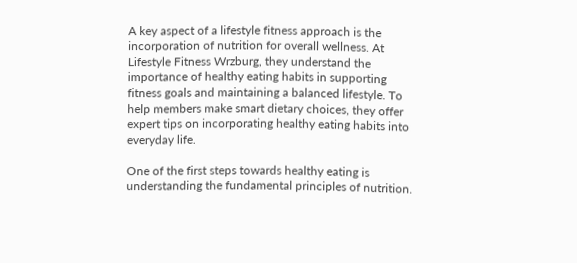A key aspect of a lifestyle fitness approach is the incorporation of nutrition for overall wellness. At Lifestyle Fitness Wrzburg, they understand the importance of healthy eating habits in supporting fitness goals and maintaining a balanced lifestyle. To help members make smart dietary choices, they offer expert tips on incorporating healthy eating habits into everyday life.

One of the first steps towards healthy eating is understanding the fundamental principles of nutrition.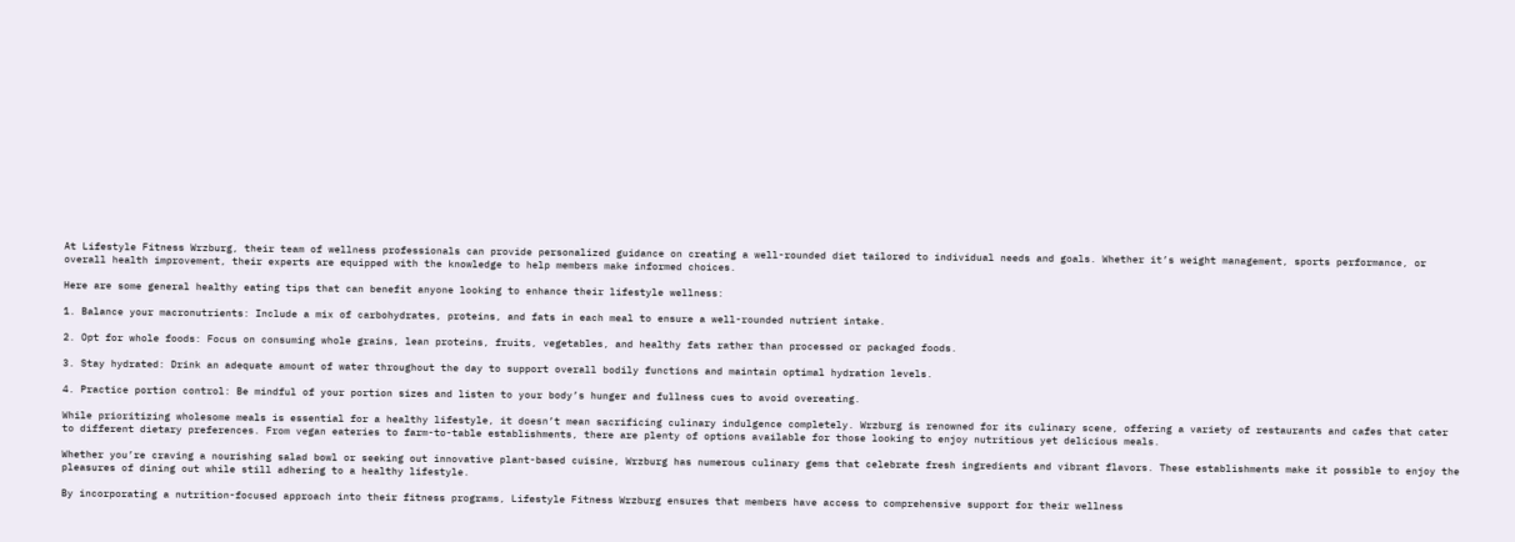At Lifestyle Fitness Wrzburg, their team of wellness professionals can provide personalized guidance on creating a well-rounded diet tailored to individual needs and goals. Whether it’s weight management, sports performance, or overall health improvement, their experts are equipped with the knowledge to help members make informed choices.

Here are some general healthy eating tips that can benefit anyone looking to enhance their lifestyle wellness:

1. Balance your macronutrients: Include a mix of carbohydrates, proteins, and fats in each meal to ensure a well-rounded nutrient intake.

2. Opt for whole foods: Focus on consuming whole grains, lean proteins, fruits, vegetables, and healthy fats rather than processed or packaged foods.

3. Stay hydrated: Drink an adequate amount of water throughout the day to support overall bodily functions and maintain optimal hydration levels.

4. Practice portion control: Be mindful of your portion sizes and listen to your body’s hunger and fullness cues to avoid overeating.

While prioritizing wholesome meals is essential for a healthy lifestyle, it doesn’t mean sacrificing culinary indulgence completely. Wrzburg is renowned for its culinary scene, offering a variety of restaurants and cafes that cater to different dietary preferences. From vegan eateries to farm-to-table establishments, there are plenty of options available for those looking to enjoy nutritious yet delicious meals.

Whether you’re craving a nourishing salad bowl or seeking out innovative plant-based cuisine, Wrzburg has numerous culinary gems that celebrate fresh ingredients and vibrant flavors. These establishments make it possible to enjoy the pleasures of dining out while still adhering to a healthy lifestyle.

By incorporating a nutrition-focused approach into their fitness programs, Lifestyle Fitness Wrzburg ensures that members have access to comprehensive support for their wellness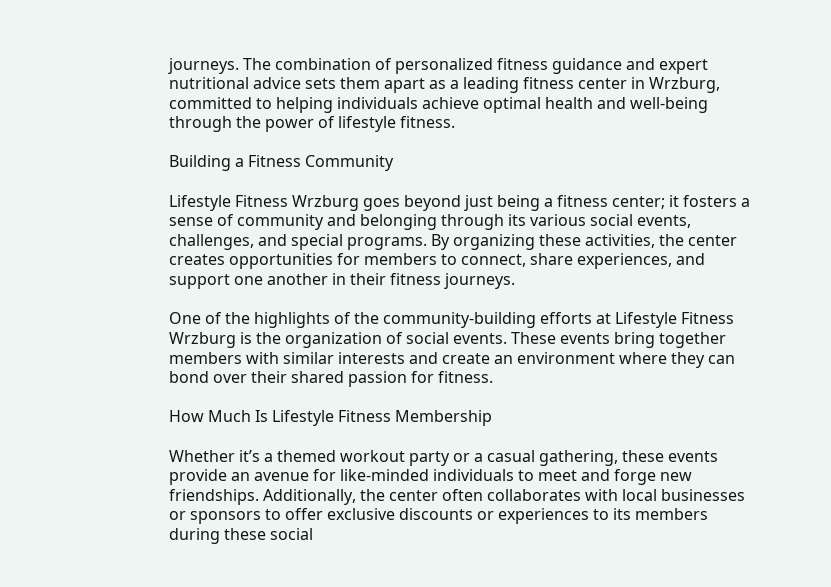journeys. The combination of personalized fitness guidance and expert nutritional advice sets them apart as a leading fitness center in Wrzburg, committed to helping individuals achieve optimal health and well-being through the power of lifestyle fitness.

Building a Fitness Community

Lifestyle Fitness Wrzburg goes beyond just being a fitness center; it fosters a sense of community and belonging through its various social events, challenges, and special programs. By organizing these activities, the center creates opportunities for members to connect, share experiences, and support one another in their fitness journeys.

One of the highlights of the community-building efforts at Lifestyle Fitness Wrzburg is the organization of social events. These events bring together members with similar interests and create an environment where they can bond over their shared passion for fitness.

How Much Is Lifestyle Fitness Membership

Whether it’s a themed workout party or a casual gathering, these events provide an avenue for like-minded individuals to meet and forge new friendships. Additionally, the center often collaborates with local businesses or sponsors to offer exclusive discounts or experiences to its members during these social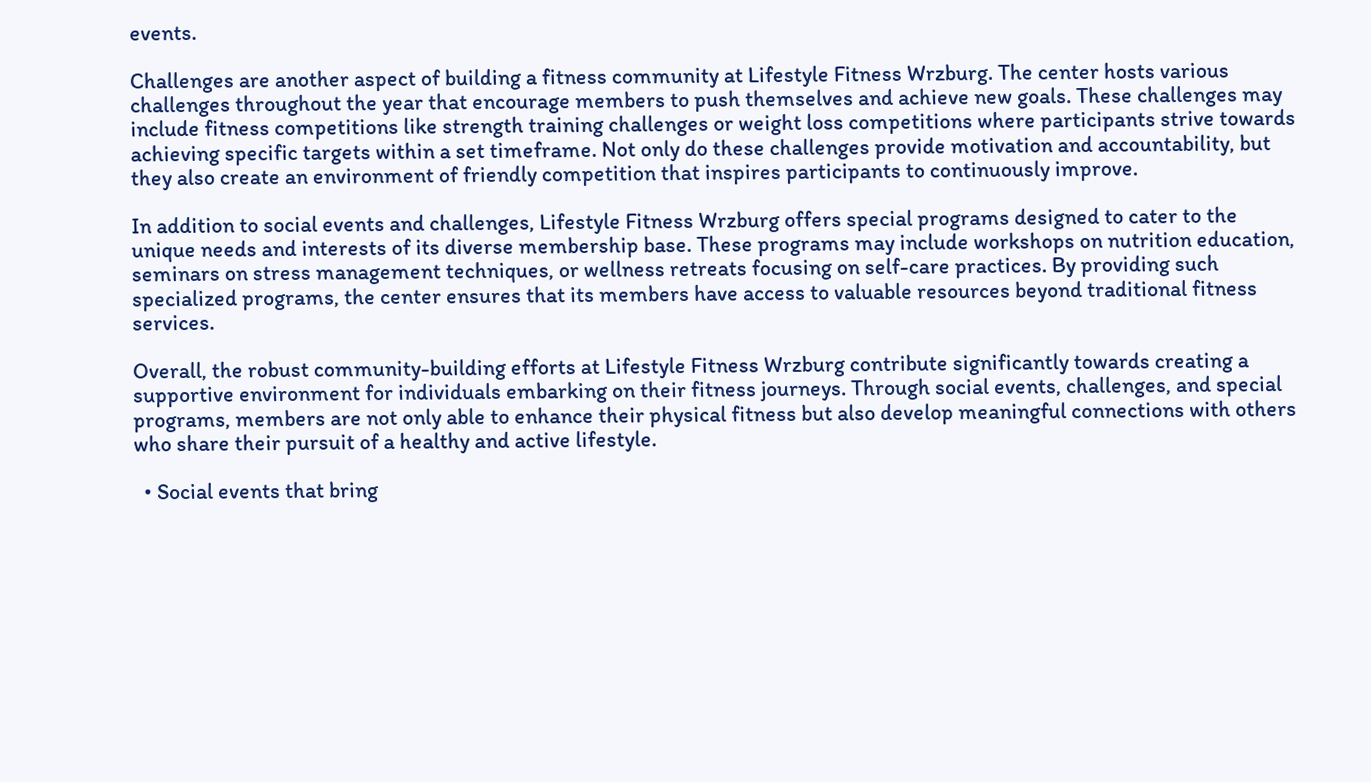events.

Challenges are another aspect of building a fitness community at Lifestyle Fitness Wrzburg. The center hosts various challenges throughout the year that encourage members to push themselves and achieve new goals. These challenges may include fitness competitions like strength training challenges or weight loss competitions where participants strive towards achieving specific targets within a set timeframe. Not only do these challenges provide motivation and accountability, but they also create an environment of friendly competition that inspires participants to continuously improve.

In addition to social events and challenges, Lifestyle Fitness Wrzburg offers special programs designed to cater to the unique needs and interests of its diverse membership base. These programs may include workshops on nutrition education, seminars on stress management techniques, or wellness retreats focusing on self-care practices. By providing such specialized programs, the center ensures that its members have access to valuable resources beyond traditional fitness services.

Overall, the robust community-building efforts at Lifestyle Fitness Wrzburg contribute significantly towards creating a supportive environment for individuals embarking on their fitness journeys. Through social events, challenges, and special programs, members are not only able to enhance their physical fitness but also develop meaningful connections with others who share their pursuit of a healthy and active lifestyle.

  • Social events that bring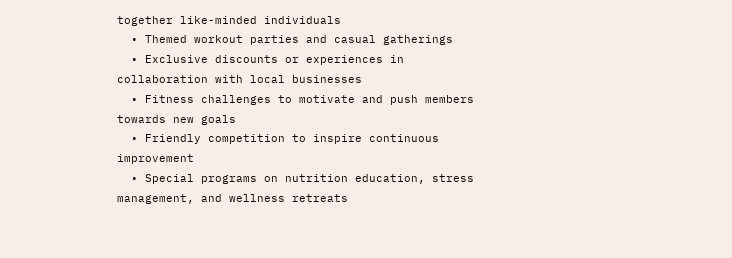together like-minded individuals
  • Themed workout parties and casual gatherings
  • Exclusive discounts or experiences in collaboration with local businesses
  • Fitness challenges to motivate and push members towards new goals
  • Friendly competition to inspire continuous improvement
  • Special programs on nutrition education, stress management, and wellness retreats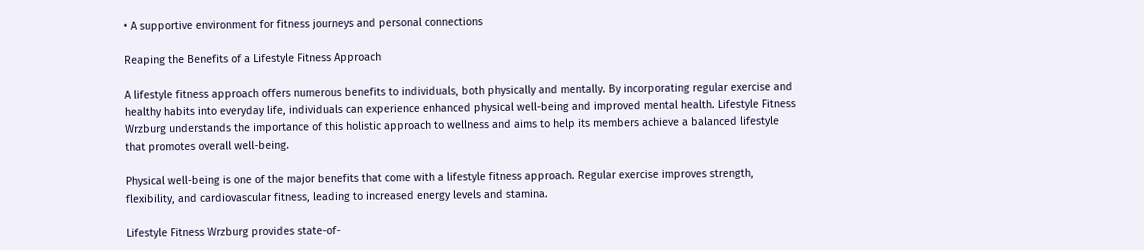• A supportive environment for fitness journeys and personal connections

Reaping the Benefits of a Lifestyle Fitness Approach

A lifestyle fitness approach offers numerous benefits to individuals, both physically and mentally. By incorporating regular exercise and healthy habits into everyday life, individuals can experience enhanced physical well-being and improved mental health. Lifestyle Fitness Wrzburg understands the importance of this holistic approach to wellness and aims to help its members achieve a balanced lifestyle that promotes overall well-being.

Physical well-being is one of the major benefits that come with a lifestyle fitness approach. Regular exercise improves strength, flexibility, and cardiovascular fitness, leading to increased energy levels and stamina.

Lifestyle Fitness Wrzburg provides state-of-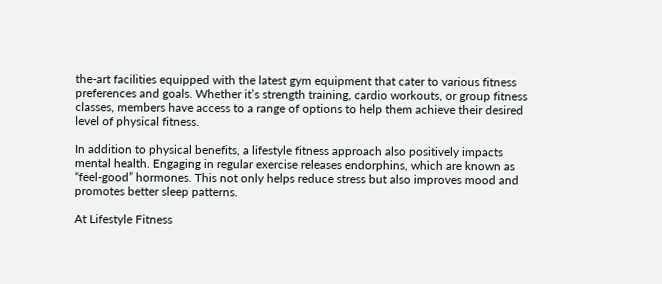the-art facilities equipped with the latest gym equipment that cater to various fitness preferences and goals. Whether it’s strength training, cardio workouts, or group fitness classes, members have access to a range of options to help them achieve their desired level of physical fitness.

In addition to physical benefits, a lifestyle fitness approach also positively impacts mental health. Engaging in regular exercise releases endorphins, which are known as “feel-good” hormones. This not only helps reduce stress but also improves mood and promotes better sleep patterns.

At Lifestyle Fitness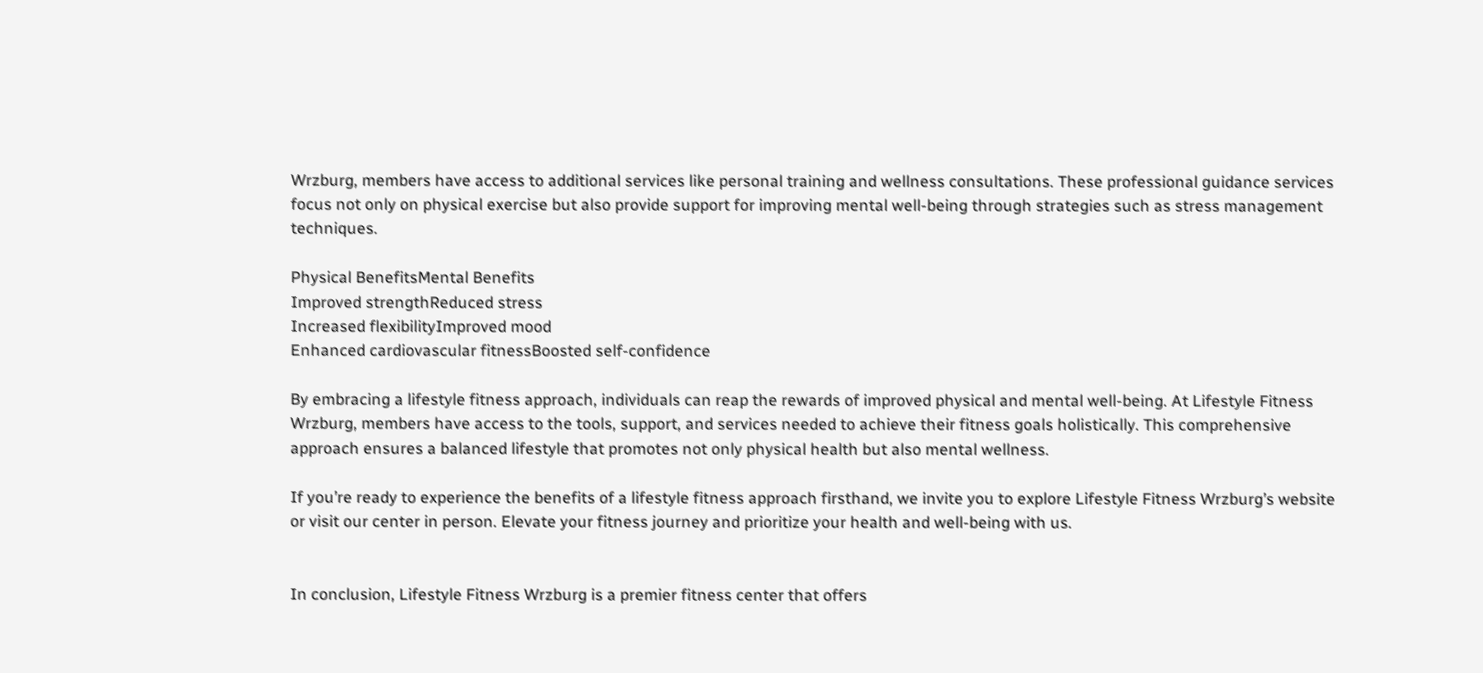Wrzburg, members have access to additional services like personal training and wellness consultations. These professional guidance services focus not only on physical exercise but also provide support for improving mental well-being through strategies such as stress management techniques.

Physical BenefitsMental Benefits
Improved strengthReduced stress
Increased flexibilityImproved mood
Enhanced cardiovascular fitnessBoosted self-confidence

By embracing a lifestyle fitness approach, individuals can reap the rewards of improved physical and mental well-being. At Lifestyle Fitness Wrzburg, members have access to the tools, support, and services needed to achieve their fitness goals holistically. This comprehensive approach ensures a balanced lifestyle that promotes not only physical health but also mental wellness.

If you’re ready to experience the benefits of a lifestyle fitness approach firsthand, we invite you to explore Lifestyle Fitness Wrzburg’s website or visit our center in person. Elevate your fitness journey and prioritize your health and well-being with us.


In conclusion, Lifestyle Fitness Wrzburg is a premier fitness center that offers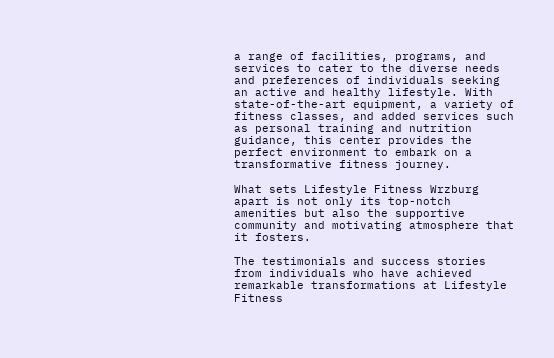a range of facilities, programs, and services to cater to the diverse needs and preferences of individuals seeking an active and healthy lifestyle. With state-of-the-art equipment, a variety of fitness classes, and added services such as personal training and nutrition guidance, this center provides the perfect environment to embark on a transformative fitness journey.

What sets Lifestyle Fitness Wrzburg apart is not only its top-notch amenities but also the supportive community and motivating atmosphere that it fosters.

The testimonials and success stories from individuals who have achieved remarkable transformations at Lifestyle Fitness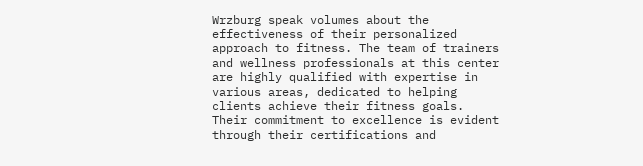Wrzburg speak volumes about the effectiveness of their personalized approach to fitness. The team of trainers and wellness professionals at this center are highly qualified with expertise in various areas, dedicated to helping clients achieve their fitness goals. Their commitment to excellence is evident through their certifications and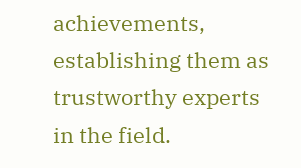achievements, establishing them as trustworthy experts in the field.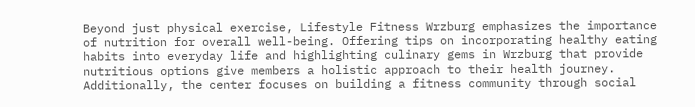Beyond just physical exercise, Lifestyle Fitness Wrzburg emphasizes the importance of nutrition for overall well-being. Offering tips on incorporating healthy eating habits into everyday life and highlighting culinary gems in Wrzburg that provide nutritious options give members a holistic approach to their health journey. Additionally, the center focuses on building a fitness community through social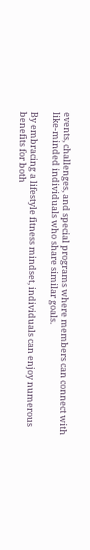events, challenges, and special programs where members can connect with like-minded individuals who share similar goals.

By embracing a lifestyle fitness mindset, individuals can enjoy numerous benefits for both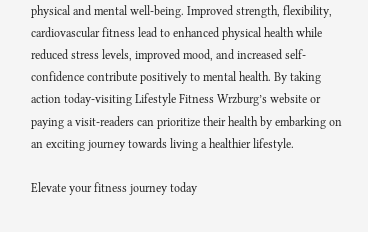physical and mental well-being. Improved strength, flexibility, cardiovascular fitness lead to enhanced physical health while reduced stress levels, improved mood, and increased self-confidence contribute positively to mental health. By taking action today-visiting Lifestyle Fitness Wrzburg’s website or paying a visit-readers can prioritize their health by embarking on an exciting journey towards living a healthier lifestyle.

Elevate your fitness journey today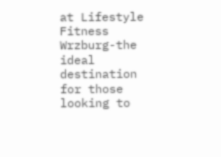at Lifestyle Fitness Wrzburg-the ideal destination for those looking to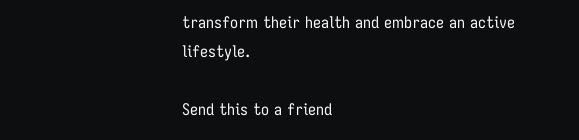transform their health and embrace an active lifestyle.

Send this to a friend